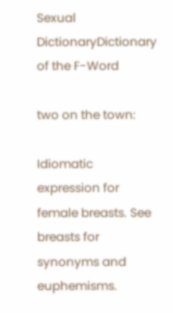Sexual DictionaryDictionary of the F-Word

two on the town:

Idiomatic expression for female breasts. See breasts for synonyms and euphemisms.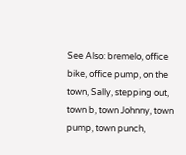See Also: bremelo, office bike, office pump, on the town, Sally, stepping out, town b, town Johnny, town pump, town punch,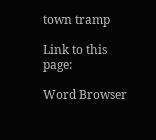town tramp

Link to this page:

Word Browser